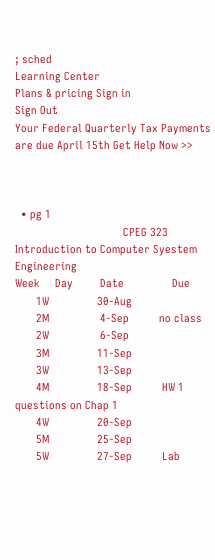; sched
Learning Center
Plans & pricing Sign in
Sign Out
Your Federal Quarterly Tax Payments are due April 15th Get Help Now >>



  • pg 1
                                    CPEG 323 Introduction to Computer Syestem Engineering
Week     Day         Date                Due
       1W                30-Aug
       2M                 4-Sep          no class
       2W                 6-Sep
       3M                11-Sep
       3W                13-Sep
       4M                18-Sep          HW 1       questions on Chap 1
       4W                20-Sep
       5M                25-Sep
       5W                27-Sep          Lab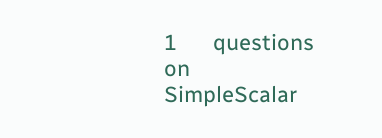1      questions on SimpleScalar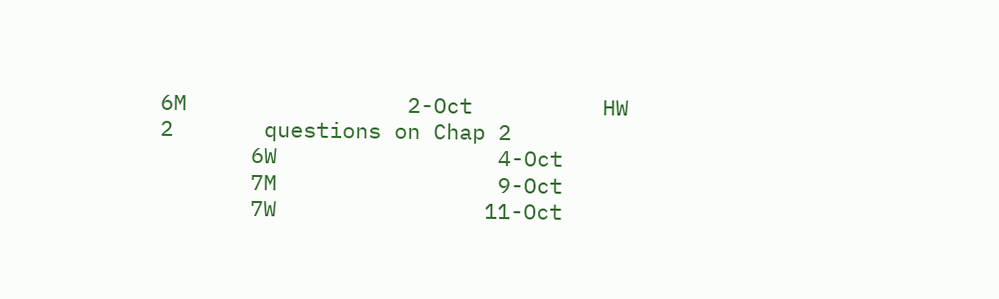6M                 2-Oct          HW 2       questions on Chap 2
       6W                 4-Oct
       7M                 9-Oct
       7W                11-Oct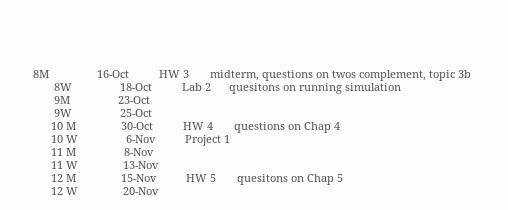8M                16-Oct          HW 3       midterm, questions on twos complement, topic 3b
       8W                18-Oct          Lab 2      quesitons on running simulation
       9M                23-Oct
       9W                25-Oct
      10 M               30-Oct          HW 4       questions on Chap 4
      10 W                6-Nov          Project 1
      11 M                8-Nov
      11 W               13-Nov
      12 M               15-Nov          HW 5       quesitons on Chap 5
      12 W               20-Nov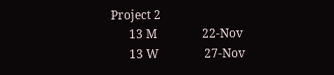Project 2
      13 M               22-Nov
      13 W               27-Nov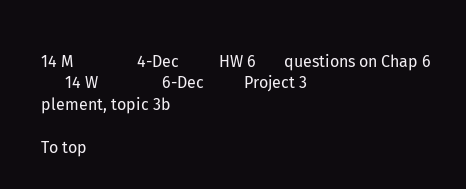14 M                4-Dec          HW 6       questions on Chap 6
      14 W                6-Dec          Project 3
plement, topic 3b

To top